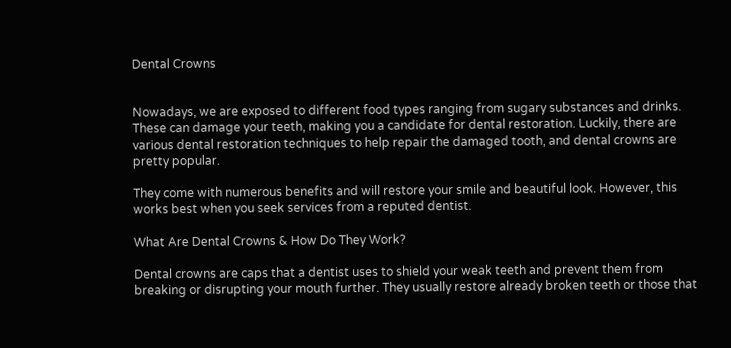Dental Crowns


Nowadays, we are exposed to different food types ranging from sugary substances and drinks. These can damage your teeth, making you a candidate for dental restoration. Luckily, there are various dental restoration techniques to help repair the damaged tooth, and dental crowns are pretty popular.

They come with numerous benefits and will restore your smile and beautiful look. However, this works best when you seek services from a reputed dentist.

What Are Dental Crowns & How Do They Work?

Dental crowns are caps that a dentist uses to shield your weak teeth and prevent them from breaking or disrupting your mouth further. They usually restore already broken teeth or those that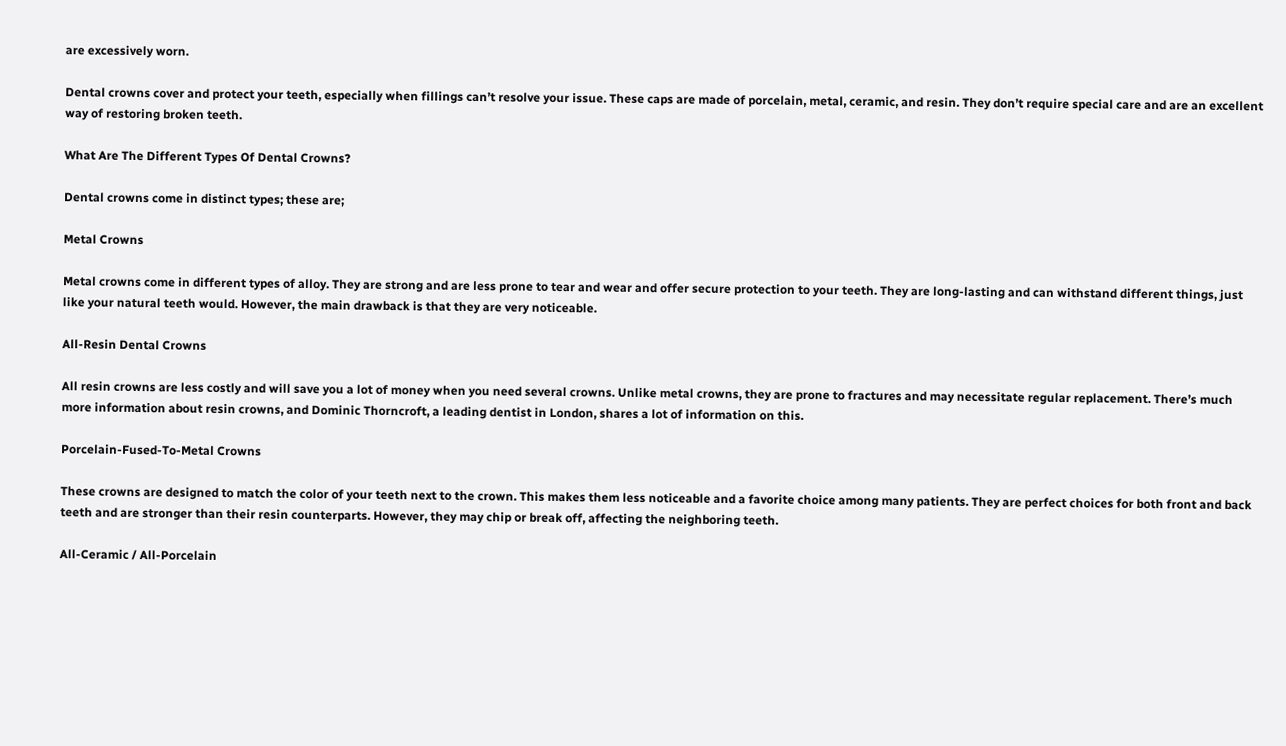are excessively worn.

Dental crowns cover and protect your teeth, especially when fillings can’t resolve your issue. These caps are made of porcelain, metal, ceramic, and resin. They don’t require special care and are an excellent way of restoring broken teeth.

What Are The Different Types Of Dental Crowns?

Dental crowns come in distinct types; these are;

Metal Crowns

Metal crowns come in different types of alloy. They are strong and are less prone to tear and wear and offer secure protection to your teeth. They are long-lasting and can withstand different things, just like your natural teeth would. However, the main drawback is that they are very noticeable.

All-Resin Dental Crowns

All resin crowns are less costly and will save you a lot of money when you need several crowns. Unlike metal crowns, they are prone to fractures and may necessitate regular replacement. There’s much more information about resin crowns, and Dominic Thorncroft, a leading dentist in London, shares a lot of information on this.

Porcelain-Fused-To-Metal Crowns

These crowns are designed to match the color of your teeth next to the crown. This makes them less noticeable and a favorite choice among many patients. They are perfect choices for both front and back teeth and are stronger than their resin counterparts. However, they may chip or break off, affecting the neighboring teeth.

All-Ceramic / All-Porcelain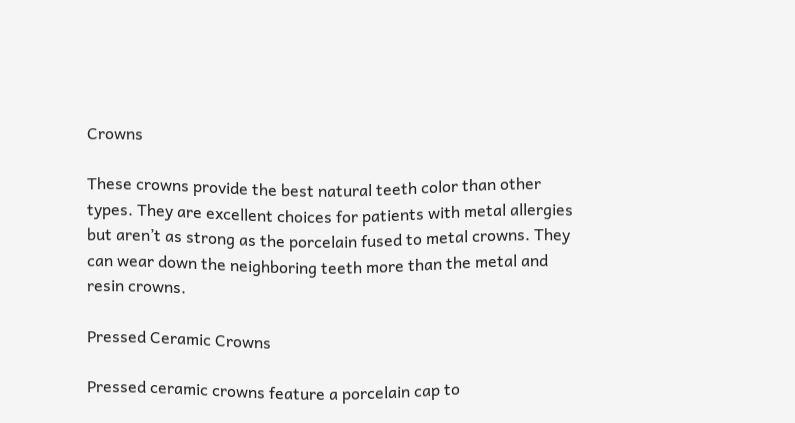Crowns

These crowns provide the best natural teeth color than other types. They are excellent choices for patients with metal allergies but aren’t as strong as the porcelain fused to metal crowns. They can wear down the neighboring teeth more than the metal and resin crowns.

Pressed Ceramic Crowns

Pressed ceramic crowns feature a porcelain cap to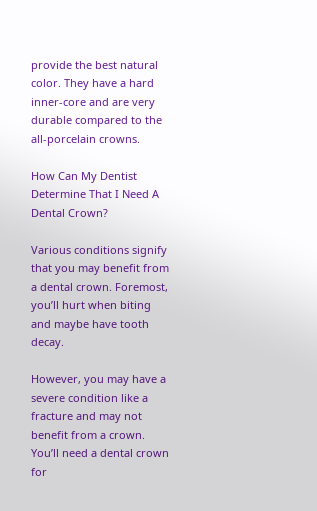provide the best natural color. They have a hard inner-core and are very durable compared to the all-porcelain crowns.

How Can My Dentist Determine That I Need A Dental Crown?

Various conditions signify that you may benefit from a dental crown. Foremost, you’ll hurt when biting and maybe have tooth decay.

However, you may have a severe condition like a fracture and may not benefit from a crown. You’ll need a dental crown for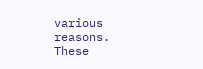various reasons. These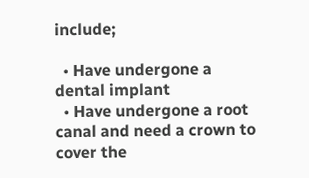include;

  • Have undergone a dental implant
  • Have undergone a root canal and need a crown to cover the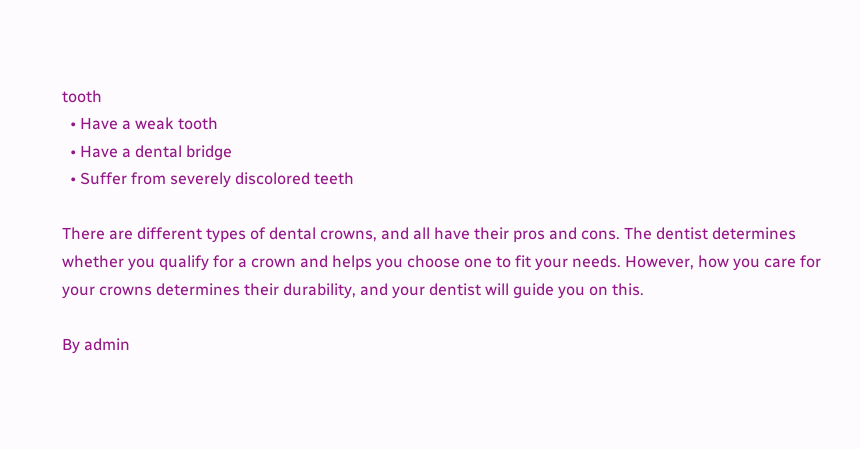tooth
  • Have a weak tooth
  • Have a dental bridge
  • Suffer from severely discolored teeth

There are different types of dental crowns, and all have their pros and cons. The dentist determines whether you qualify for a crown and helps you choose one to fit your needs. However, how you care for your crowns determines their durability, and your dentist will guide you on this.

By admin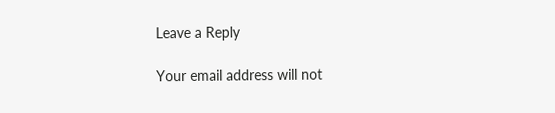Leave a Reply

Your email address will not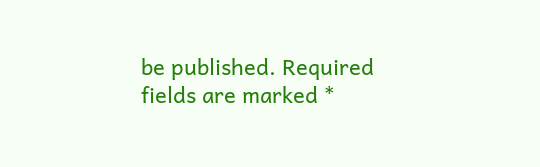be published. Required fields are marked *